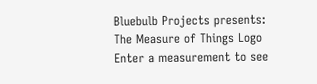Bluebulb Projects presents:
The Measure of Things Logo
Enter a measurement to see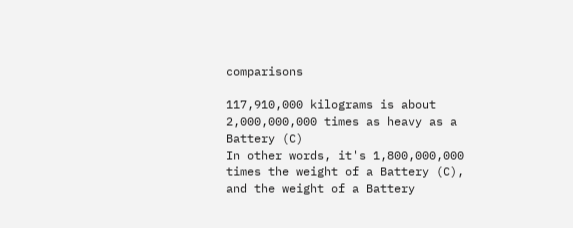comparisons

117,910,000 kilograms is about 2,000,000,000 times as heavy as a Battery (C)
In other words, it's 1,800,000,000 times the weight of a Battery (C), and the weight of a Battery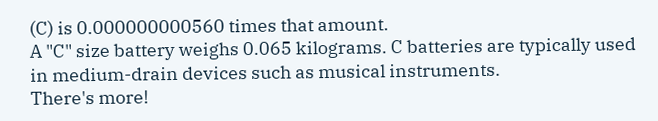(C) is 0.000000000560 times that amount.
A "C" size battery weighs 0.065 kilograms. C batteries are typically used in medium-drain devices such as musical instruments.
There's more!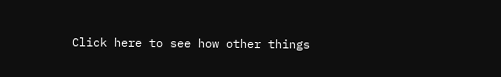Click here to see how other things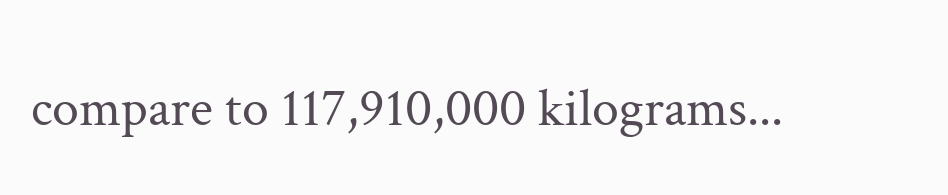compare to 117,910,000 kilograms...